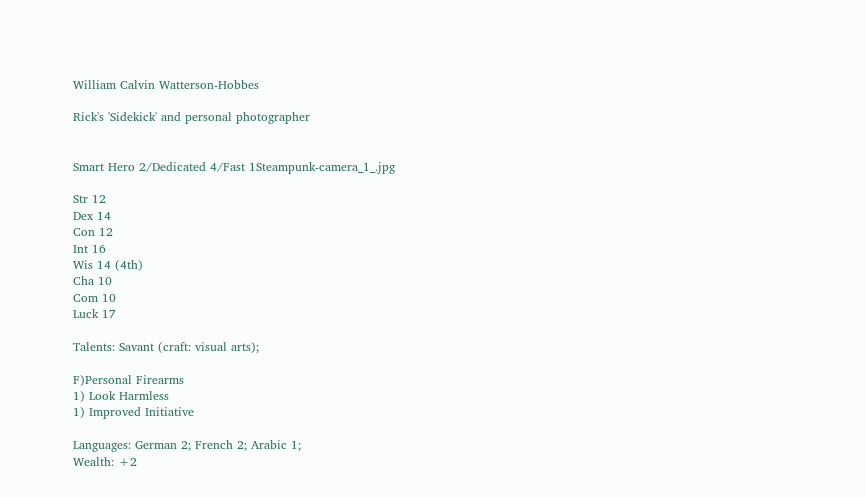William Calvin Watterson-Hobbes

Rick's 'Sidekick' and personal photographer


Smart Hero 2/Dedicated 4/Fast 1Steampunk-camera_1_.jpg

Str 12
Dex 14
Con 12
Int 16
Wis 14 (4th)
Cha 10
Com 10
Luck 17

Talents: Savant (craft: visual arts);

F)Personal Firearms
1) Look Harmless
1) Improved Initiative

Languages: German 2; French 2; Arabic 1;
Wealth: +2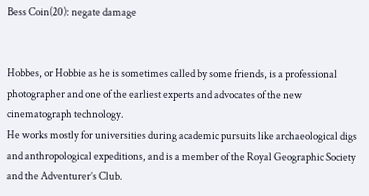Bess Coin(20): negate damage


Hobbes, or Hobbie as he is sometimes called by some friends, is a professional photographer and one of the earliest experts and advocates of the new cinematograph technology.
He works mostly for universities during academic pursuits like archaeological digs and anthropological expeditions, and is a member of the Royal Geographic Society and the Adventurer’s Club.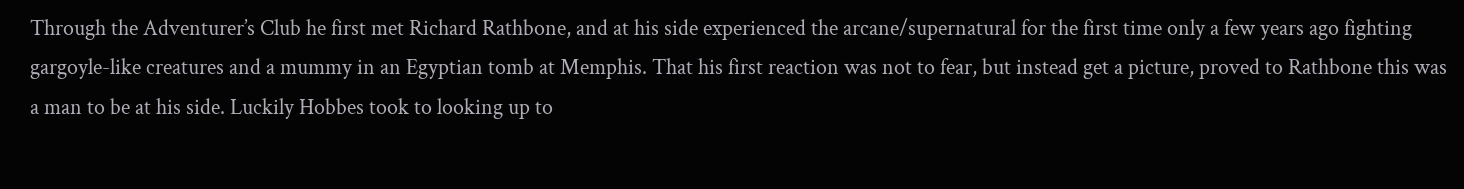Through the Adventurer’s Club he first met Richard Rathbone, and at his side experienced the arcane/supernatural for the first time only a few years ago fighting gargoyle-like creatures and a mummy in an Egyptian tomb at Memphis. That his first reaction was not to fear, but instead get a picture, proved to Rathbone this was a man to be at his side. Luckily Hobbes took to looking up to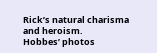Rick’s natural charisma and heroism.
Hobbes’ photos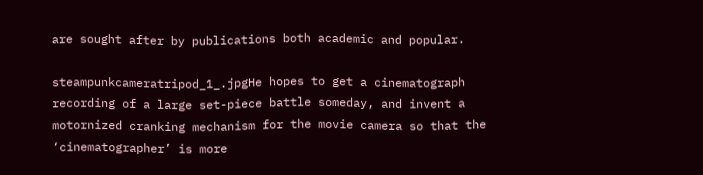are sought after by publications both academic and popular.

steampunkcameratripod_1_.jpgHe hopes to get a cinematograph recording of a large set-piece battle someday, and invent a motornized cranking mechanism for the movie camera so that the ‘cinematographer’ is more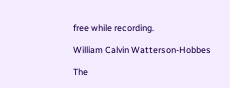free while recording.

William Calvin Watterson-Hobbes

The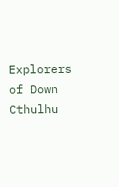Explorers of Down Cthulhu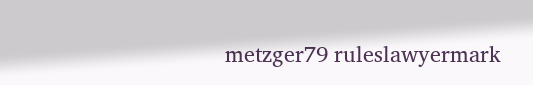metzger79 ruleslawyermark